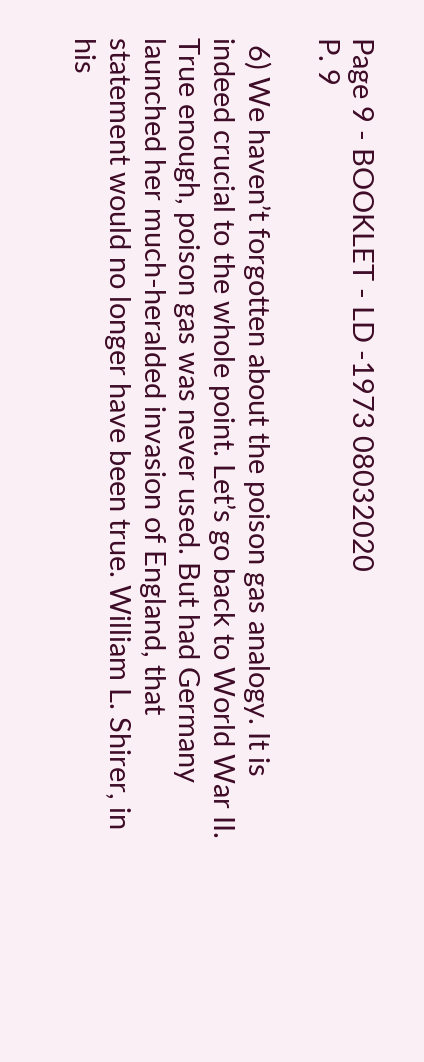Page 9 - BOOKLET - LD -1973 08032020
P. 9

 6) We haven’t forgotten about the poison gas analogy. It is indeed crucial to the whole point. Let’s go back to World War II. True enough, poison gas was never used. But had Germany launched her much-heralded invasion of England, that statement would no longer have been true. William L. Shirer, in his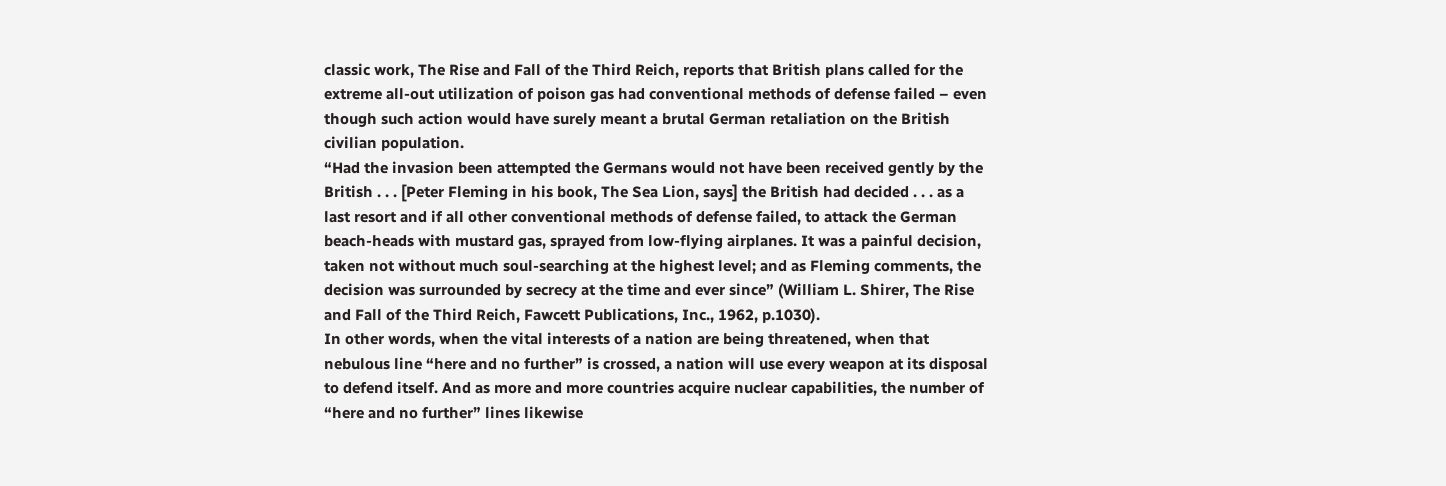classic work, The Rise and Fall of the Third Reich, reports that British plans called for the extreme all-out utilization of poison gas had conventional methods of defense failed – even though such action would have surely meant a brutal German retaliation on the British civilian population.
“Had the invasion been attempted the Germans would not have been received gently by the British . . . [Peter Fleming in his book, The Sea Lion, says] the British had decided . . . as a last resort and if all other conventional methods of defense failed, to attack the German beach-heads with mustard gas, sprayed from low-flying airplanes. It was a painful decision, taken not without much soul-searching at the highest level; and as Fleming comments, the decision was surrounded by secrecy at the time and ever since” (William L. Shirer, The Rise and Fall of the Third Reich, Fawcett Publications, Inc., 1962, p.1030).
In other words, when the vital interests of a nation are being threatened, when that nebulous line “here and no further” is crossed, a nation will use every weapon at its disposal to defend itself. And as more and more countries acquire nuclear capabilities, the number of “here and no further” lines likewise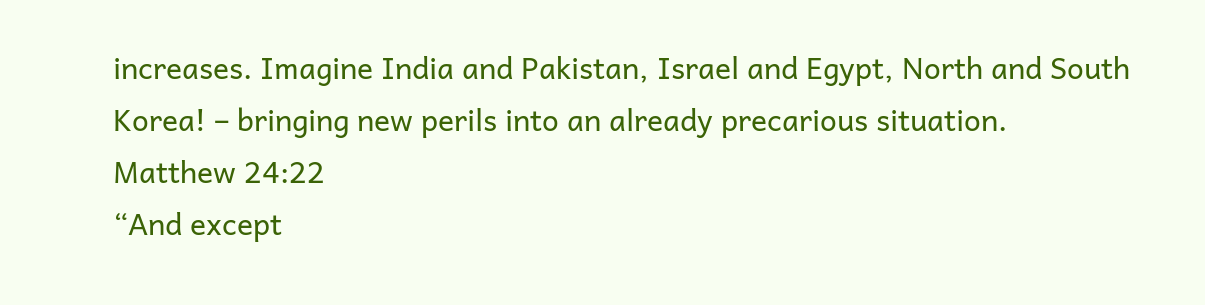increases. Imagine India and Pakistan, Israel and Egypt, North and South Korea! – bringing new perils into an already precarious situation.
Matthew 24:22
“And except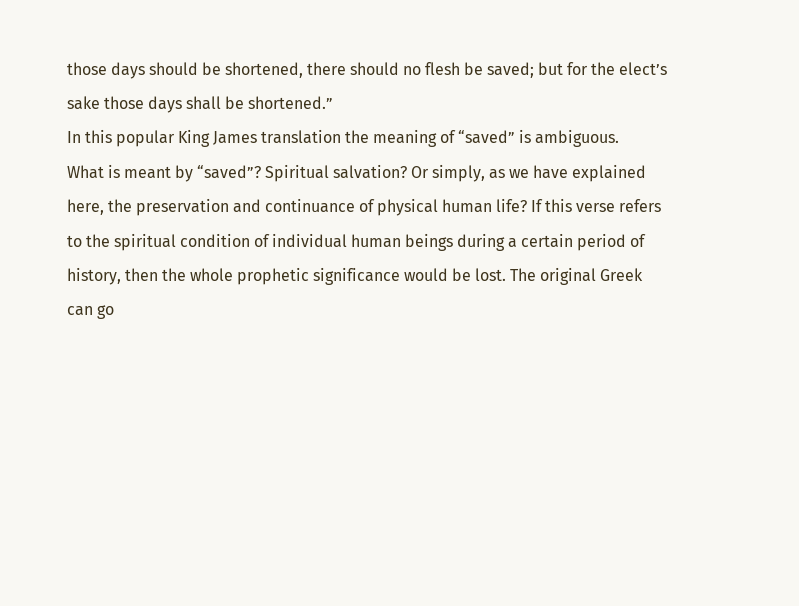those days should be shortened, there should no flesh be saved; but for the elect’s sake those days shall be shortened.”
In this popular King James translation the meaning of “saved” is ambiguous.
What is meant by “saved”? Spiritual salvation? Or simply, as we have explained here, the preservation and continuance of physical human life? If this verse refers to the spiritual condition of individual human beings during a certain period of history, then the whole prophetic significance would be lost. The original Greek can go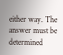either way. The answer must be determined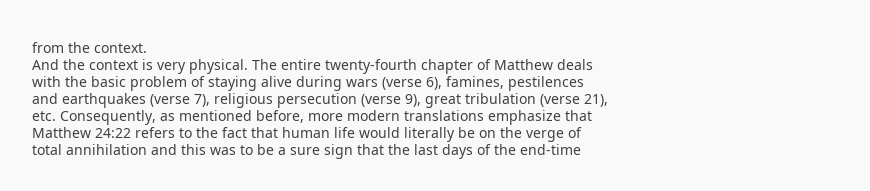from the context.
And the context is very physical. The entire twenty-fourth chapter of Matthew deals with the basic problem of staying alive during wars (verse 6), famines, pestilences and earthquakes (verse 7), religious persecution (verse 9), great tribulation (verse 21), etc. Consequently, as mentioned before, more modern translations emphasize that Matthew 24:22 refers to the fact that human life would literally be on the verge of total annihilation and this was to be a sure sign that the last days of the end-time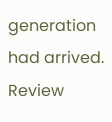generation had arrived.
Review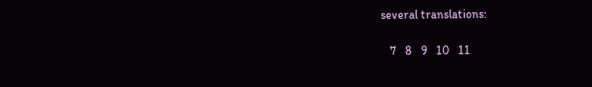several translations:

   7   8   9   10   11